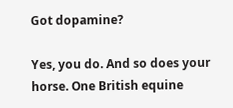Got dopamine?

Yes, you do. And so does your horse. One British equine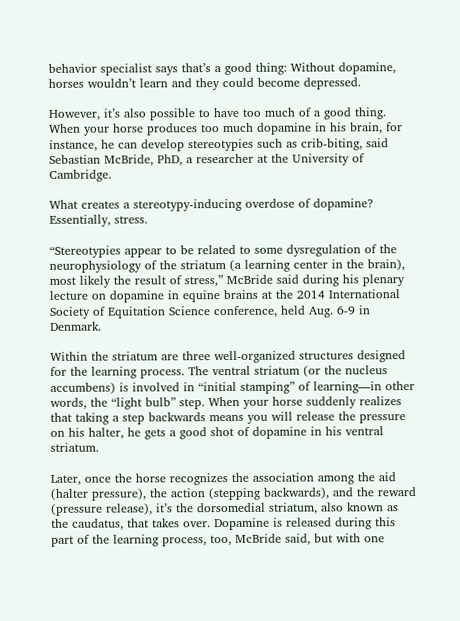behavior specialist says that’s a good thing: Without dopamine, horses wouldn’t learn and they could become depressed.

However, it’s also possible to have too much of a good thing. When your horse produces too much dopamine in his brain, for instance, he can develop stereotypies such as crib-biting, said Sebastian McBride, PhD, a researcher at the University of Cambridge.

What creates a stereotypy-inducing overdose of dopamine? Essentially, stress.

“Stereotypies appear to be related to some dysregulation of the neurophysiology of the striatum (a learning center in the brain), most likely the result of stress,” McBride said during his plenary lecture on dopamine in equine brains at the 2014 International Society of Equitation Science conference, held Aug. 6-9 in Denmark.

Within the striatum are three well-organized structures designed for the learning process. The ventral striatum (or the nucleus accumbens) is involved in “initial stamping” of learning—in other words, the “light bulb” step. When your horse suddenly realizes that taking a step backwards means you will release the pressure on his halter, he gets a good shot of dopamine in his ventral striatum.

Later, once the horse recognizes the association among the aid (halter pressure), the action (stepping backwards), and the reward (pressure release), it’s the dorsomedial striatum, also known as the caudatus, that takes over. Dopamine is released during this part of the learning process, too, McBride said, but with one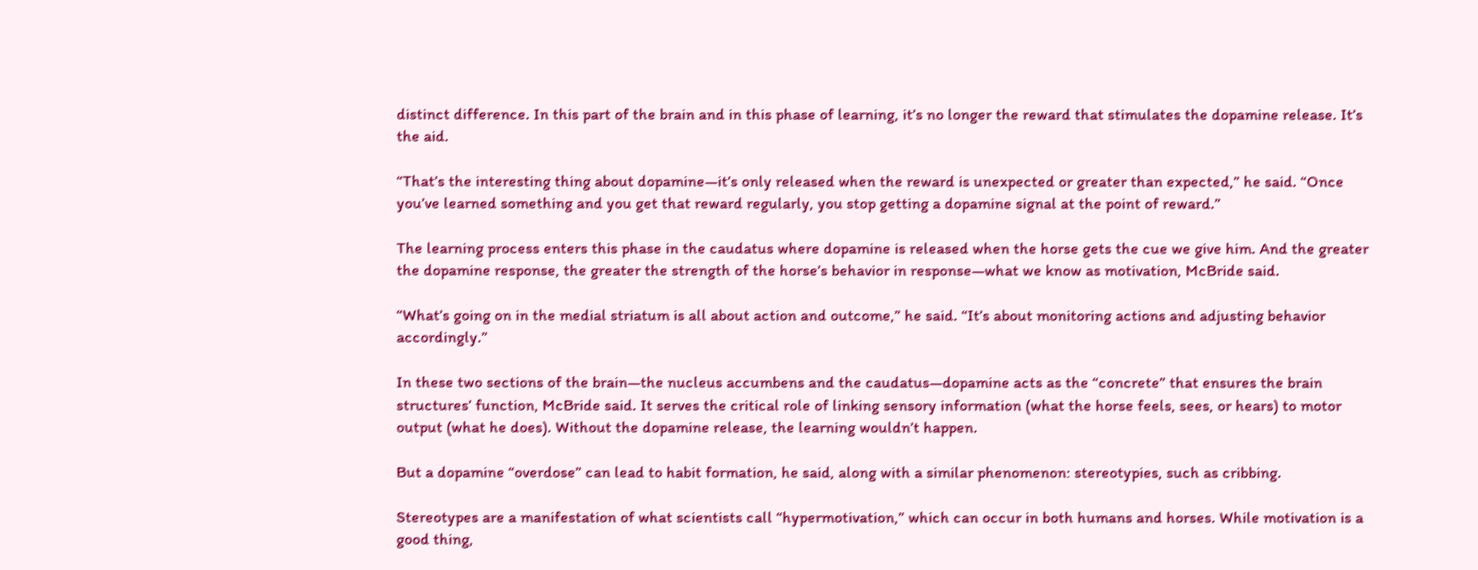distinct difference. In this part of the brain and in this phase of learning, it’s no longer the reward that stimulates the dopamine release. It’s the aid.

“That’s the interesting thing about dopamine—it’s only released when the reward is unexpected or greater than expected,” he said. “Once you’ve learned something and you get that reward regularly, you stop getting a dopamine signal at the point of reward.”

The learning process enters this phase in the caudatus where dopamine is released when the horse gets the cue we give him. And the greater the dopamine response, the greater the strength of the horse’s behavior in response—what we know as motivation, McBride said.

“What’s going on in the medial striatum is all about action and outcome,” he said. “It’s about monitoring actions and adjusting behavior accordingly.”

In these two sections of the brain—the nucleus accumbens and the caudatus—dopamine acts as the “concrete” that ensures the brain structures’ function, McBride said. It serves the critical role of linking sensory information (what the horse feels, sees, or hears) to motor output (what he does). Without the dopamine release, the learning wouldn’t happen.

But a dopamine “overdose” can lead to habit formation, he said, along with a similar phenomenon: stereotypies, such as cribbing.

Stereotypes are a manifestation of what scientists call “hypermotivation,” which can occur in both humans and horses. While motivation is a good thing,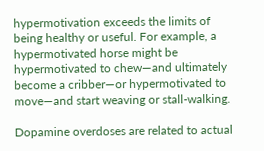hypermotivation exceeds the limits of being healthy or useful. For example, a hypermotivated horse might be hypermotivated to chew—and ultimately become a cribber—or hypermotivated to move—and start weaving or stall-walking.

Dopamine overdoses are related to actual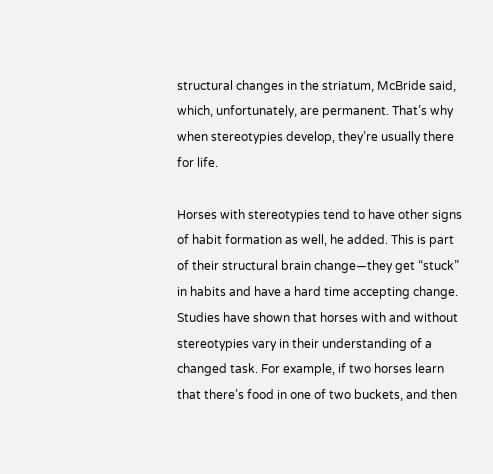structural changes in the striatum, McBride said, which, unfortunately, are permanent. That’s why when stereotypies develop, they’re usually there for life.

Horses with stereotypies tend to have other signs of habit formation as well, he added. This is part of their structural brain change—they get “stuck” in habits and have a hard time accepting change. Studies have shown that horses with and without stereotypies vary in their understanding of a changed task. For example, if two horses learn that there’s food in one of two buckets, and then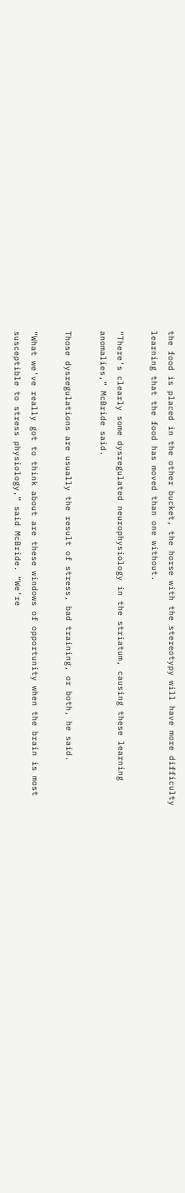the food is placed in the other bucket, the horse with the stereotypy will have more difficulty learning that the food has moved than one without.

“There’s clearly some dysregulated neurophysiology in the striatum, causing these learning anomalies,” McBride said.

Those dysregulations are usually the result of stress, bad training, or both, he said.

“What we’ve really got to think about are these windows of opportunity when the brain is most susceptible to stress physiology,” said McBride. “We’re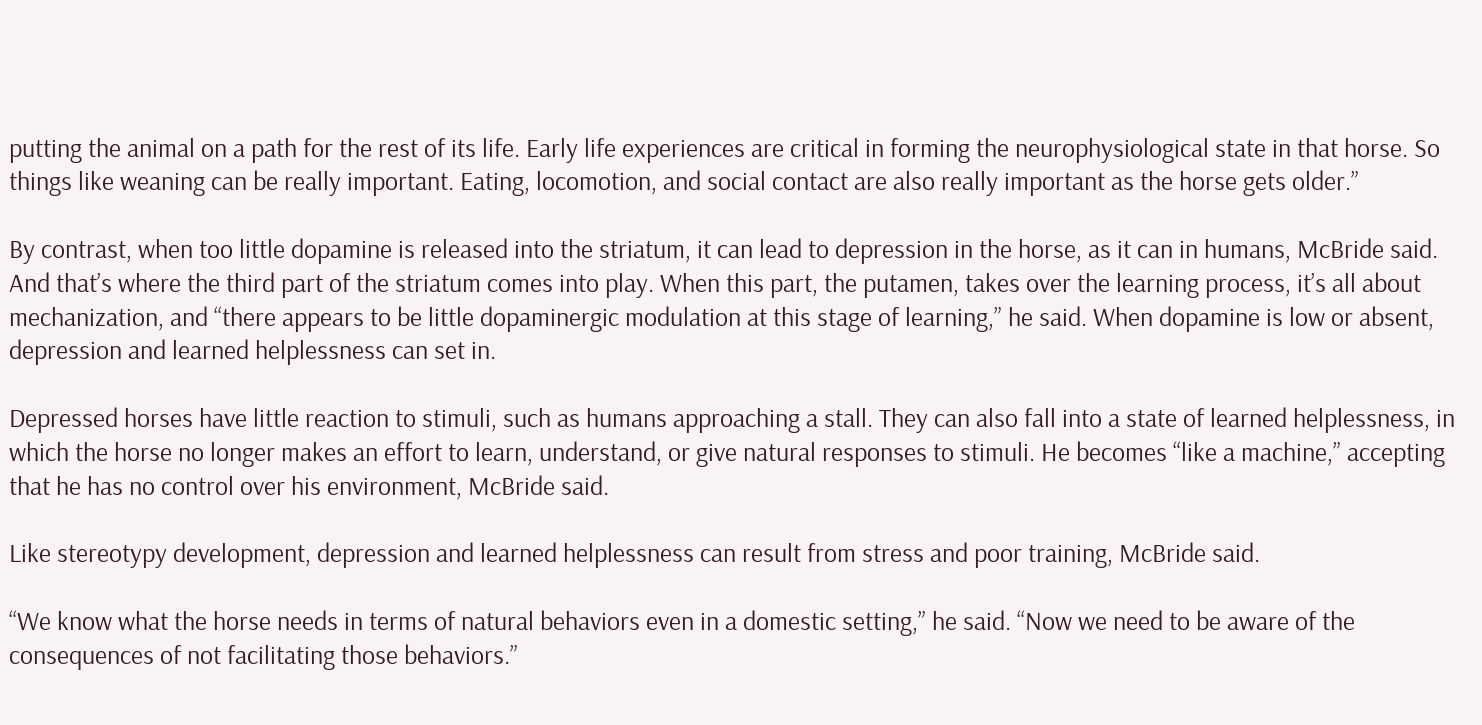putting the animal on a path for the rest of its life. Early life experiences are critical in forming the neurophysiological state in that horse. So things like weaning can be really important. Eating, locomotion, and social contact are also really important as the horse gets older.”

By contrast, when too little dopamine is released into the striatum, it can lead to depression in the horse, as it can in humans, McBride said. And that’s where the third part of the striatum comes into play. When this part, the putamen, takes over the learning process, it’s all about mechanization, and “there appears to be little dopaminergic modulation at this stage of learning,” he said. When dopamine is low or absent, depression and learned helplessness can set in.

Depressed horses have little reaction to stimuli, such as humans approaching a stall. They can also fall into a state of learned helplessness, in which the horse no longer makes an effort to learn, understand, or give natural responses to stimuli. He becomes “like a machine,” accepting that he has no control over his environment, McBride said.

Like stereotypy development, depression and learned helplessness can result from stress and poor training, McBride said.

“We know what the horse needs in terms of natural behaviors even in a domestic setting,” he said. “Now we need to be aware of the consequences of not facilitating those behaviors.”